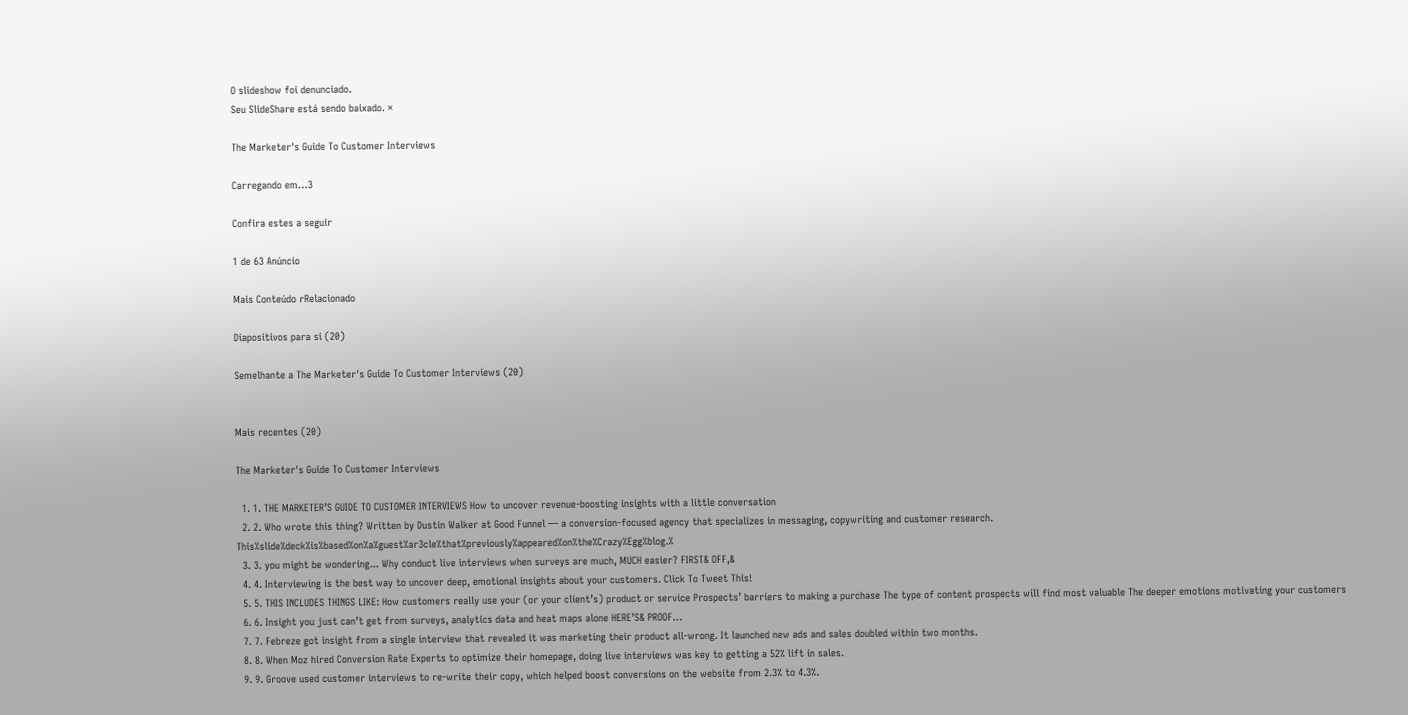O slideshow foi denunciado.
Seu SlideShare está sendo baixado. ×

The Marketer's Guide To Customer Interviews

Carregando em…3

Confira estes a seguir

1 de 63 Anúncio

Mais Conteúdo rRelacionado

Diapositivos para si (20)

Semelhante a The Marketer's Guide To Customer Interviews (20)


Mais recentes (20)

The Marketer's Guide To Customer Interviews

  1. 1. THE MARKETER’S GUIDE TO CUSTOMER INTERVIEWS How to uncover revenue-boosting insights with a little conversation
  2. 2. Who wrote this thing? Written by Dustin Walker at Good Funnel — a conversion-focused agency that specializes in messaging, copywriting and customer research. This%slide%deck%is%based%on%a%guest%ar3cle%that%previously%appeared%on%the%Crazy%Egg%blog.%
  3. 3. you might be wondering... Why conduct live interviews when surveys are much, MUCH easier? FIRST& OFF,&
  4. 4. Interviewing is the best way to uncover deep, emotional insights about your customers. Click To Tweet This!
  5. 5. THIS INCLUDES THINGS LIKE: How customers really use your (or your client’s) product or service Prospects’ barriers to making a purchase The type of content prospects will find most valuable The deeper emotions motivating your customers
  6. 6. Insight you just can’t get from surveys, analytics data and heat maps alone HERE’S& PROOF…
  7. 7. Febreze got insight from a single interview that revealed it was marketing their product all-wrong. It launched new ads and sales doubled within two months.
  8. 8. When Moz hired Conversion Rate Experts to optimize their homepage, doing live interviews was key to getting a 52% lift in sales.
  9. 9. Groove used customer interviews to re-write their copy, which helped boost conversions on the website from 2.3% to 4.3%.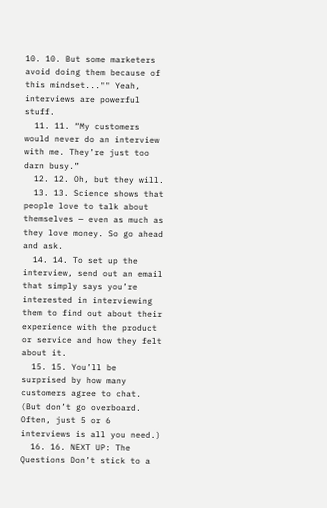10. 10. But some marketers avoid doing them because of this mindset..."" Yeah, interviews are powerful stuff.
  11. 11. “My customers would never do an interview with me. They’re just too darn busy.”
  12. 12. Oh, but they will.
  13. 13. Science shows that people love to talk about themselves — even as much as they love money. So go ahead and ask.
  14. 14. To set up the interview, send out an email that simply says you’re interested in interviewing them to find out about their experience with the product or service and how they felt about it.
  15. 15. You’ll be surprised by how many customers agree to chat. (But don’t go overboard. Often, just 5 or 6 interviews is all you need.)
  16. 16. NEXT UP: The Questions Don’t stick to a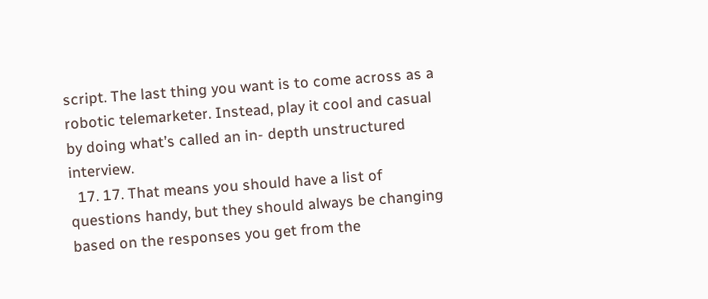script. The last thing you want is to come across as a robotic telemarketer. Instead, play it cool and casual by doing what’s called an in- depth unstructured interview.
  17. 17. That means you should have a list of questions handy, but they should always be changing based on the responses you get from the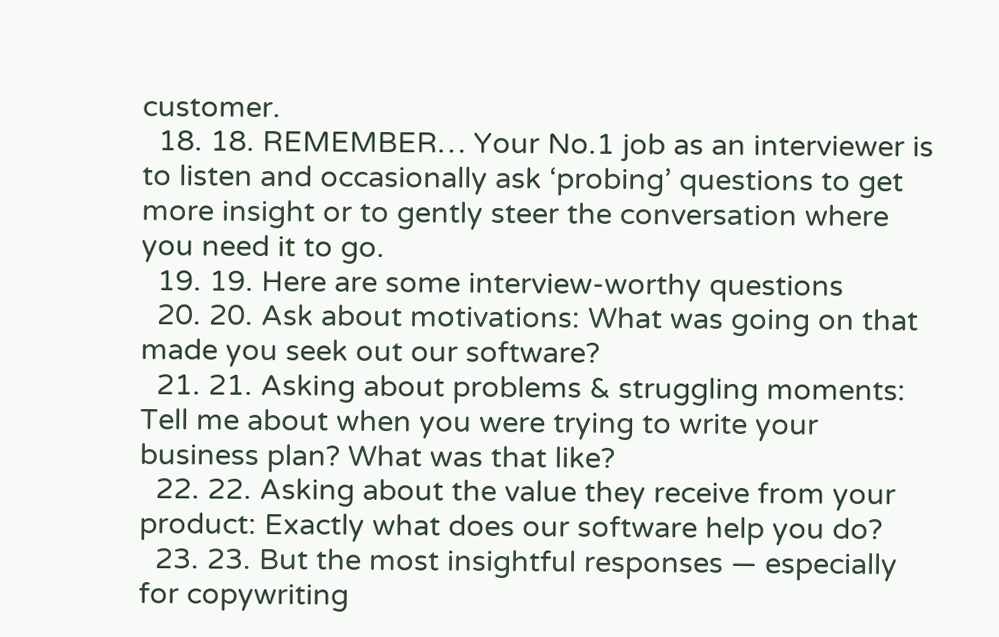customer.
  18. 18. REMEMBER… Your No.1 job as an interviewer is to listen and occasionally ask ‘probing’ questions to get more insight or to gently steer the conversation where you need it to go.
  19. 19. Here are some interview-worthy questions
  20. 20. Ask about motivations: What was going on that made you seek out our software?
  21. 21. Asking about problems & struggling moments: Tell me about when you were trying to write your business plan? What was that like?
  22. 22. Asking about the value they receive from your product: Exactly what does our software help you do?
  23. 23. But the most insightful responses — especially for copywriting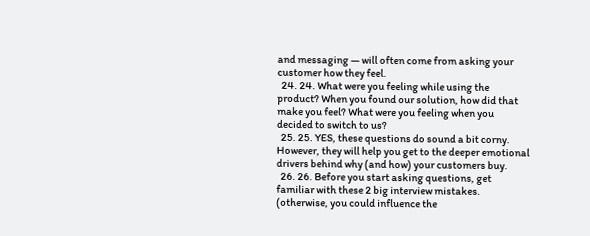and messaging — will often come from asking your customer how they feel.
  24. 24. What were you feeling while using the product? When you found our solution, how did that make you feel? What were you feeling when you decided to switch to us?
  25. 25. YES, these questions do sound a bit corny. However, they will help you get to the deeper emotional drivers behind why (and how) your customers buy.
  26. 26. Before you start asking questions, get familiar with these 2 big interview mistakes. (otherwise, you could influence the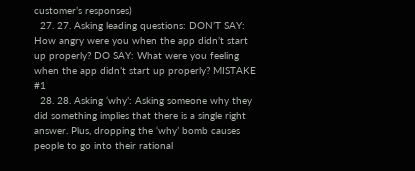customer’s responses)
  27. 27. Asking leading questions: DON’T SAY: How angry were you when the app didn’t start up properly? DO SAY: What were you feeling when the app didn’t start up properly? MISTAKE #1
  28. 28. Asking ‘why’: Asking someone why they did something implies that there is a single right answer. Plus, dropping the ‘why’ bomb causes people to go into their rational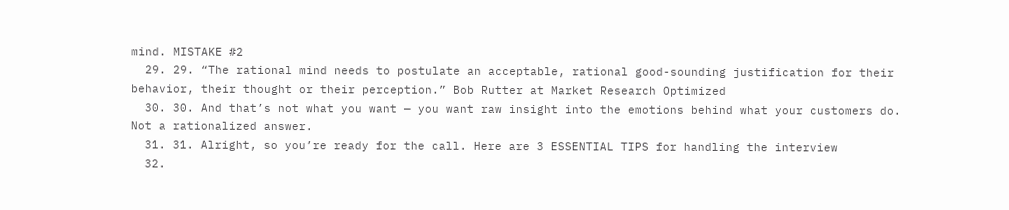mind. MISTAKE #2
  29. 29. “The rational mind needs to postulate an acceptable, rational good-sounding justification for their behavior, their thought or their perception.” Bob Rutter at Market Research Optimized
  30. 30. And that’s not what you want — you want raw insight into the emotions behind what your customers do. Not a rationalized answer.
  31. 31. Alright, so you’re ready for the call. Here are 3 ESSENTIAL TIPS for handling the interview
  32.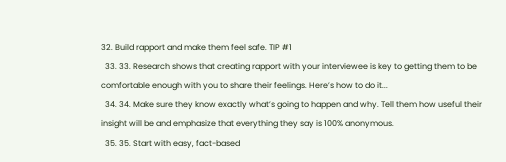32. Build rapport and make them feel safe. TIP #1
  33. 33. Research shows that creating rapport with your interviewee is key to getting them to be comfortable enough with you to share their feelings. Here’s how to do it...
  34. 34. Make sure they know exactly what’s going to happen and why. Tell them how useful their insight will be and emphasize that everything they say is 100% anonymous.
  35. 35. Start with easy, fact-based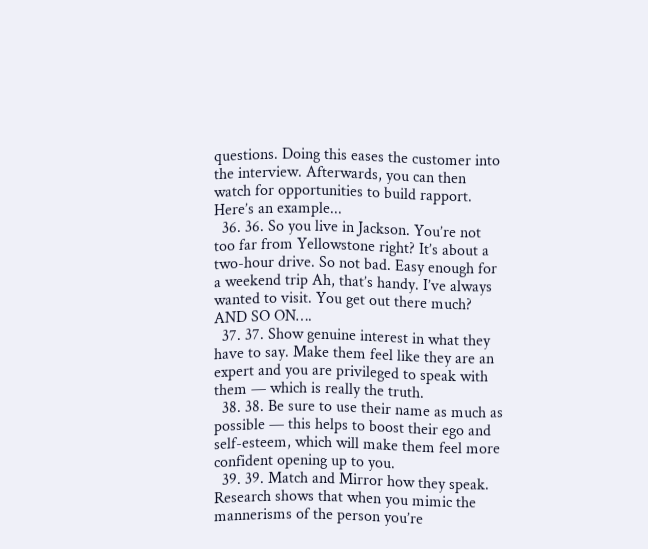questions. Doing this eases the customer into the interview. Afterwards, you can then watch for opportunities to build rapport. Here’s an example...
  36. 36. So you live in Jackson. You’re not too far from Yellowstone right? It’s about a two-hour drive. So not bad. Easy enough for a weekend trip Ah, that’s handy. I’ve always wanted to visit. You get out there much? AND SO ON….
  37. 37. Show genuine interest in what they have to say. Make them feel like they are an expert and you are privileged to speak with them — which is really the truth.
  38. 38. Be sure to use their name as much as possible — this helps to boost their ego and self-esteem, which will make them feel more confident opening up to you.
  39. 39. Match and Mirror how they speak. Research shows that when you mimic the mannerisms of the person you’re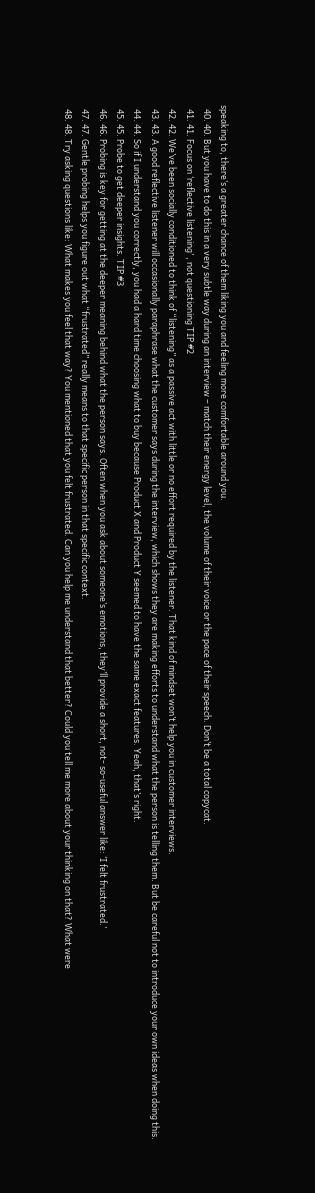speaking to, there’s a greater chance of them liking you and feeling more comfortable around you.
  40. 40. But you have to do this in a very subtle way during an interview – match their energy level, the volume of their voice or the pace of their speech. Don’t be a total copycat.
  41. 41. Focus on ‘reflective listening’ , not questioning TIP #2
  42. 42. We’ve been socially conditioned to think of “listening” as a passive act with little or no effort required by the listener. That kind of mindset won’t help you in customer interviews.
  43. 43. A good reflective listener will occasionally paraphrase what the customer says during the interview, which shows they are making efforts to understand what the person is telling them. But be careful not to introduce your own ideas when doing this.
  44. 44. So if I understand you correctly, you had a hard time choosing what to buy because Product X and Product Y seemed to have the same exact features. Yeah, that’s right.
  45. 45. Probe to get deeper insights. TIP #3
  46. 46. Probing is key for getting at the deeper meaning behind what the person says. Often when you ask about someone’s emotions, they’ll provide a short, not- so-useful answer like: ‘I felt frustrated.’
  47. 47. Gentle probing helps you figure out what “frustrated” really means to that specific person in that specific context.
  48. 48. Try asking questions like: What makes you feel that way? You mentioned that you felt frustrated. Can you help me understand that better? Could you tell me more about your thinking on that? What were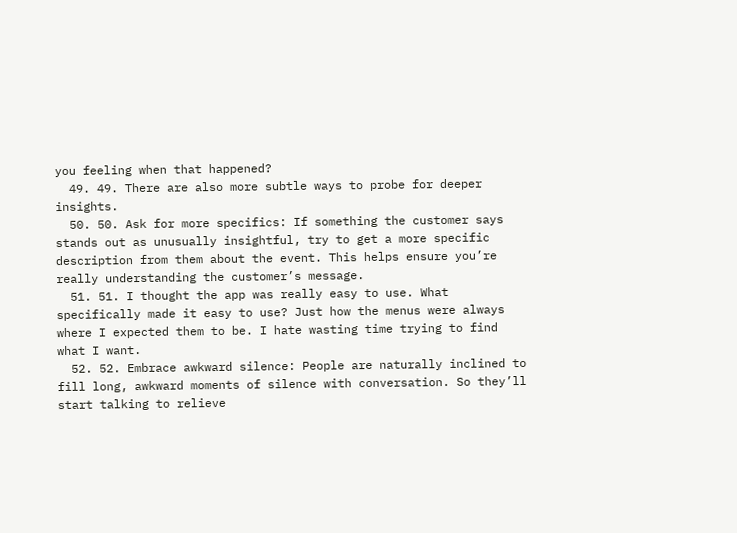you feeling when that happened?
  49. 49. There are also more subtle ways to probe for deeper insights.
  50. 50. Ask for more specifics: If something the customer says stands out as unusually insightful, try to get a more specific description from them about the event. This helps ensure you’re really understanding the customer’s message.
  51. 51. I thought the app was really easy to use. What specifically made it easy to use? Just how the menus were always where I expected them to be. I hate wasting time trying to find what I want.
  52. 52. Embrace awkward silence: People are naturally inclined to fill long, awkward moments of silence with conversation. So they’ll start talking to relieve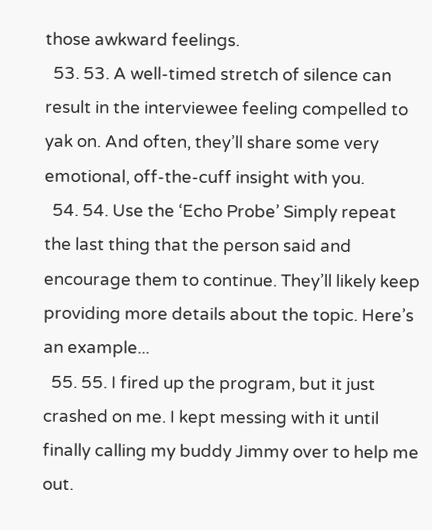those awkward feelings.
  53. 53. A well-timed stretch of silence can result in the interviewee feeling compelled to yak on. And often, they’ll share some very emotional, off-the-cuff insight with you.
  54. 54. Use the ‘Echo Probe’ Simply repeat the last thing that the person said and encourage them to continue. They’ll likely keep providing more details about the topic. Here’s an example...
  55. 55. I fired up the program, but it just crashed on me. I kept messing with it until finally calling my buddy Jimmy over to help me out.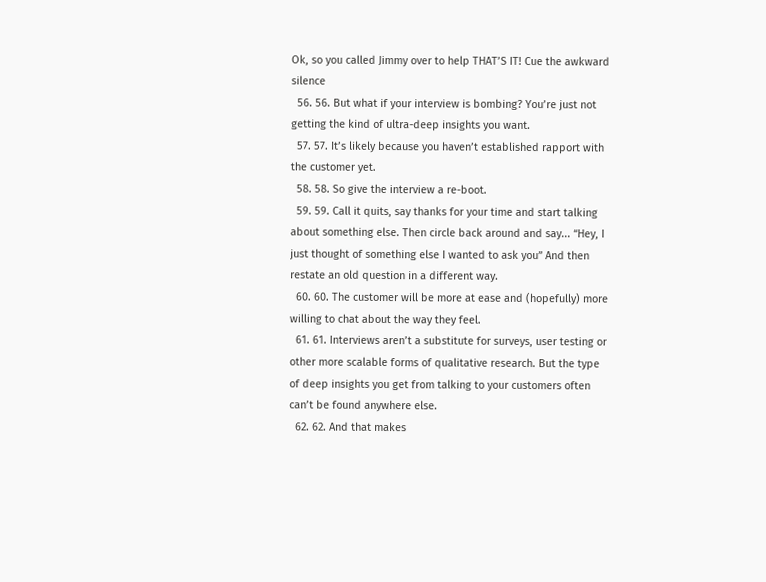Ok, so you called Jimmy over to help THAT’S IT! Cue the awkward silence
  56. 56. But what if your interview is bombing? You’re just not getting the kind of ultra-deep insights you want.
  57. 57. It’s likely because you haven’t established rapport with the customer yet.
  58. 58. So give the interview a re-boot.
  59. 59. Call it quits, say thanks for your time and start talking about something else. Then circle back around and say... “Hey, I just thought of something else I wanted to ask you” And then restate an old question in a different way.
  60. 60. The customer will be more at ease and (hopefully) more willing to chat about the way they feel.
  61. 61. Interviews aren’t a substitute for surveys, user testing or other more scalable forms of qualitative research. But the type of deep insights you get from talking to your customers often can’t be found anywhere else.
  62. 62. And that makes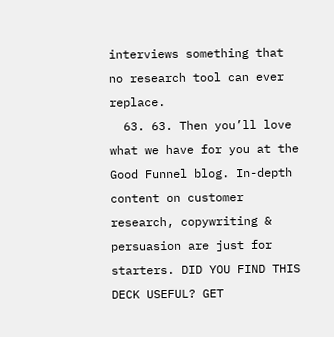interviews something that no research tool can ever replace.
  63. 63. Then you’ll love what we have for you at the Good Funnel blog. In-depth content on customer research, copywriting & persuasion are just for starters. DID YOU FIND THIS DECK USEFUL? GET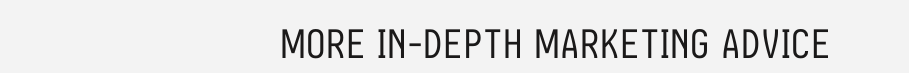MORE IN-DEPTH MARKETING ADVICE